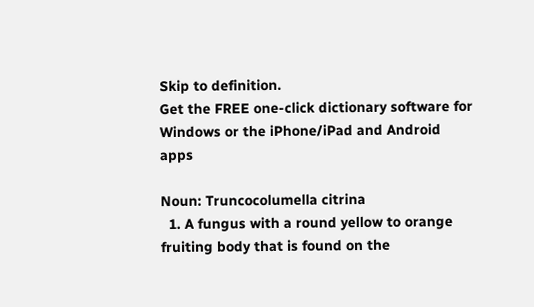Skip to definition.
Get the FREE one-click dictionary software for Windows or the iPhone/iPad and Android apps

Noun: Truncocolumella citrina
  1. A fungus with a round yellow to orange fruiting body that is found on the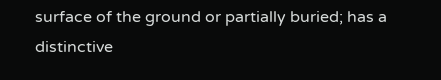surface of the ground or partially buried; has a distinctive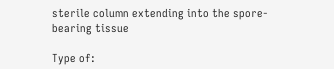sterile column extending into the spore-bearing tissue

Type of: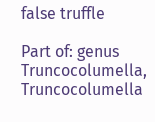false truffle

Part of: genus Truncocolumella, Truncocolumella